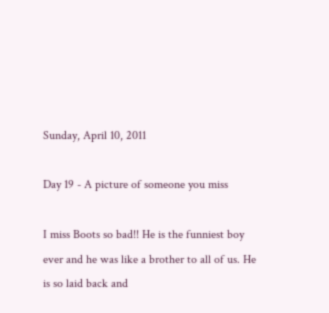Sunday, April 10, 2011

Day 19 - A picture of someone you miss

I miss Boots so bad!! He is the funniest boy ever and he was like a brother to all of us. He is so laid back and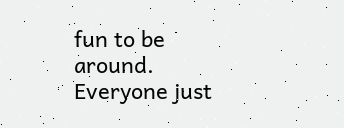fun to be around. Everyone just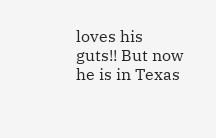loves his guts!! But now he is in Texas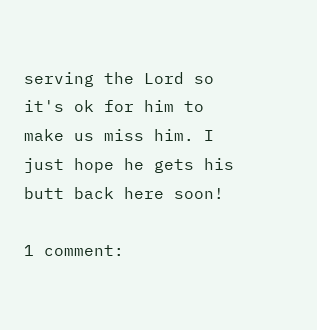serving the Lord so it's ok for him to make us miss him. I just hope he gets his butt back here soon!

1 comment: